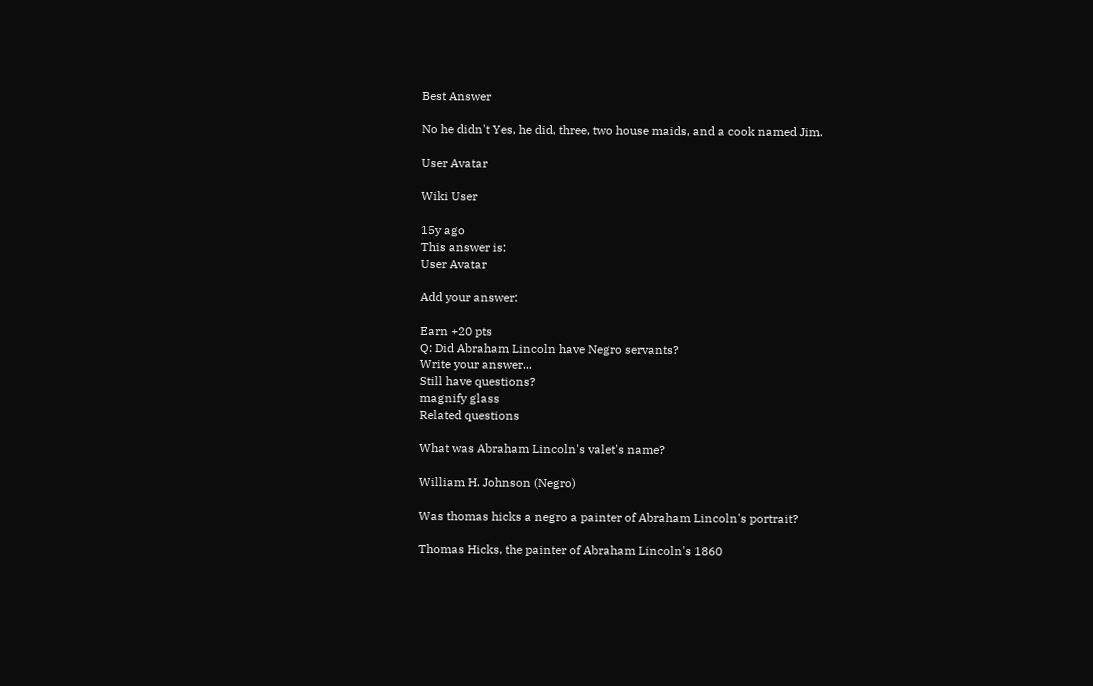Best Answer

No he didn't Yes, he did, three, two house maids, and a cook named Jim.

User Avatar

Wiki User

15y ago
This answer is:
User Avatar

Add your answer:

Earn +20 pts
Q: Did Abraham Lincoln have Negro servants?
Write your answer...
Still have questions?
magnify glass
Related questions

What was Abraham Lincoln's valet's name?

William H. Johnson (Negro)

Was thomas hicks a negro a painter of Abraham Lincoln's portrait?

Thomas Hicks, the painter of Abraham Lincoln's 1860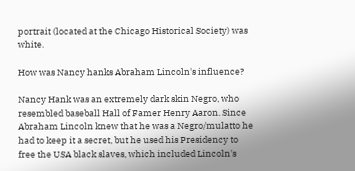portrait (located at the Chicago Historical Society) was white.

How was Nancy hanks Abraham Lincoln's influence?

Nancy Hank was an extremely dark skin Negro, who resembled baseball Hall of Famer Henry Aaron. Since Abraham Lincoln knew that he was a Negro/mulatto he had to keep it a secret, but he used his Presidency to free the USA black slaves, which included Lincoln's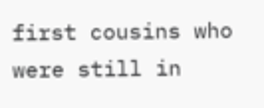first cousins who were still in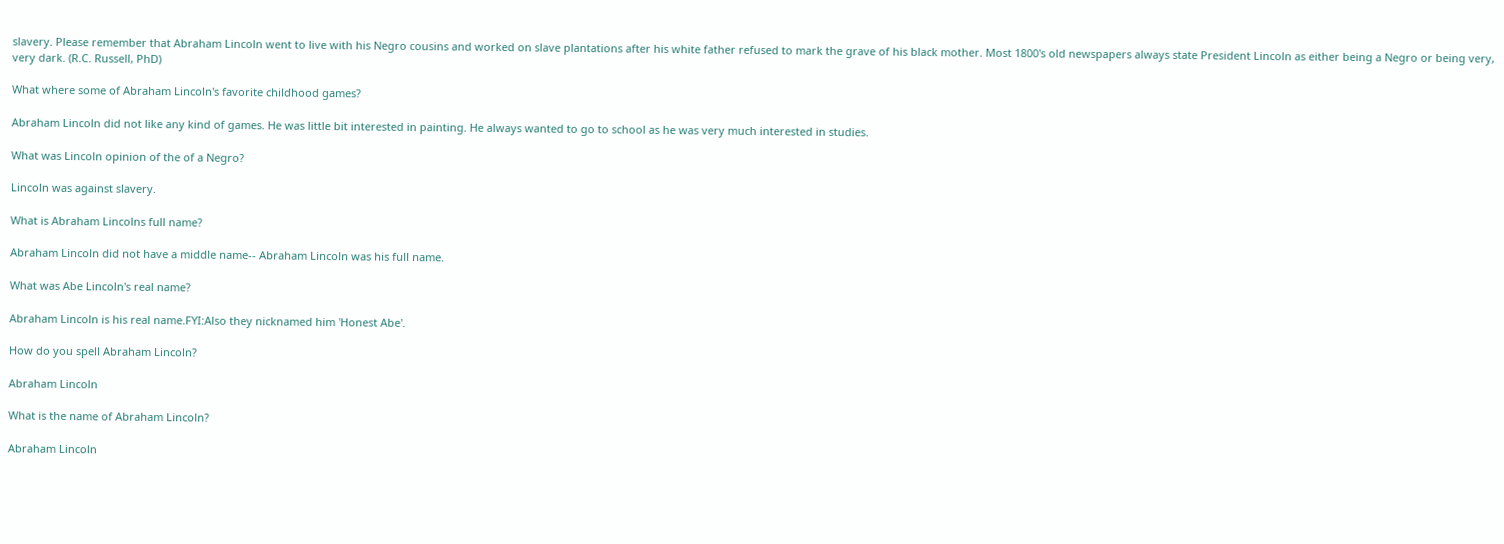slavery. Please remember that Abraham Lincoln went to live with his Negro cousins and worked on slave plantations after his white father refused to mark the grave of his black mother. Most 1800's old newspapers always state President Lincoln as either being a Negro or being very, very dark. (R.C. Russell, PhD)

What where some of Abraham Lincoln's favorite childhood games?

Abraham Lincoln did not like any kind of games. He was little bit interested in painting. He always wanted to go to school as he was very much interested in studies.

What was Lincoln opinion of the of a Negro?

Lincoln was against slavery.

What is Abraham Lincolns full name?

Abraham Lincoln did not have a middle name-- Abraham Lincoln was his full name.

What was Abe Lincoln's real name?

Abraham Lincoln is his real name.FYI:Also they nicknamed him 'Honest Abe'.

How do you spell Abraham Lincoln?

Abraham Lincoln

What is the name of Abraham Lincoln?

Abraham Lincoln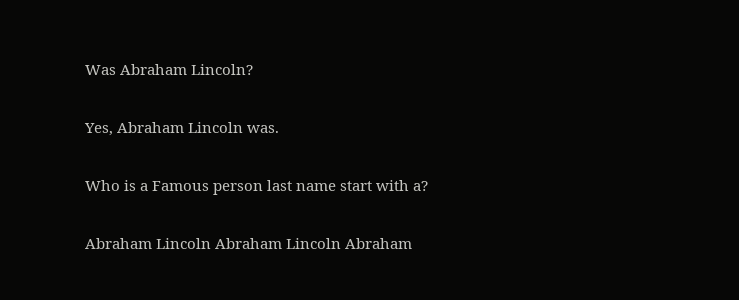Was Abraham Lincoln?

Yes, Abraham Lincoln was.

Who is a Famous person last name start with a?

Abraham Lincoln Abraham Lincoln Abraham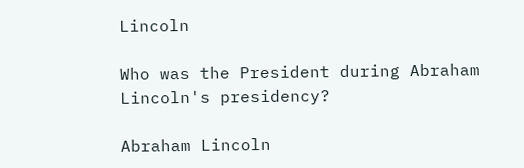Lincoln

Who was the President during Abraham Lincoln's presidency?

Abraham Lincoln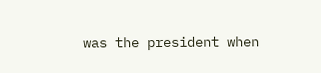was the president when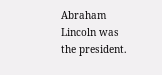Abraham Lincoln was the president.